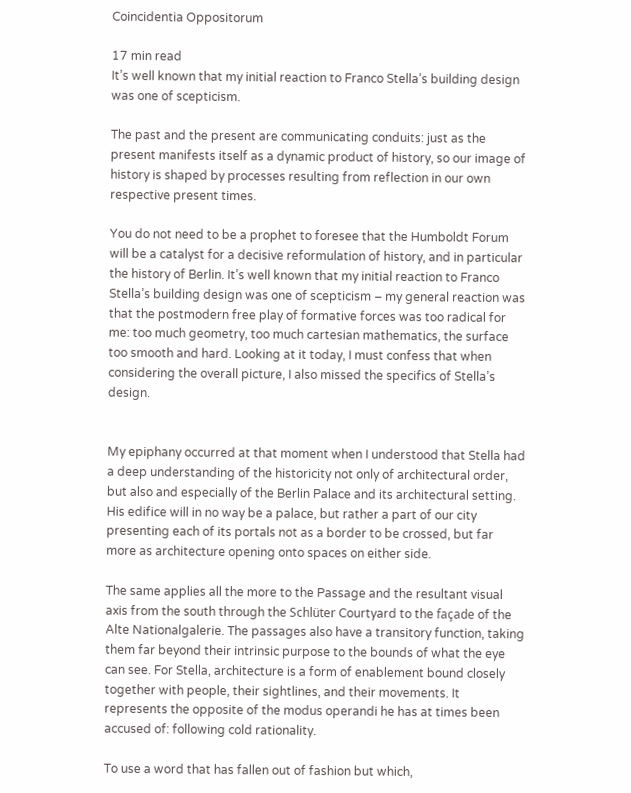Coincidentia Oppositorum

17 min read
It’s well known that my initial reaction to Franco Stella’s building design was one of scepticism.

The past and the present are communicating conduits: just as the present manifests itself as a dynamic product of history, so our image of history is shaped by processes resulting from reflection in our own respective present times.

You do not need to be a prophet to foresee that the Humboldt Forum will be a catalyst for a decisive reformulation of history, and in particular the history of Berlin. It’s well known that my initial reaction to Franco Stella’s building design was one of scepticism – my general reaction was that the postmodern free play of formative forces was too radical for me: too much geometry, too much cartesian mathematics, the surface too smooth and hard. Looking at it today, I must confess that when considering the overall picture, I also missed the specifics of Stella’s design.


My epiphany occurred at that moment when I understood that Stella had a deep understanding of the historicity not only of architectural order, but also and especially of the Berlin Palace and its architectural setting. His edifice will in no way be a palace, but rather a part of our city presenting each of its portals not as a border to be crossed, but far more as architecture opening onto spaces on either side.

The same applies all the more to the Passage and the resultant visual axis from the south through the Schlüter Courtyard to the façade of the Alte Nationalgalerie. The passages also have a transitory function, taking them far beyond their intrinsic purpose to the bounds of what the eye can see. For Stella, architecture is a form of enablement bound closely together with people, their sightlines, and their movements. It represents the opposite of the modus operandi he has at times been accused of: following cold rationality.

To use a word that has fallen out of fashion but which,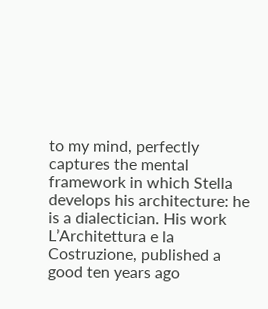to my mind, perfectly captures the mental framework in which Stella develops his architecture: he is a dialectician. His work L’Architettura e la Costruzione, published a good ten years ago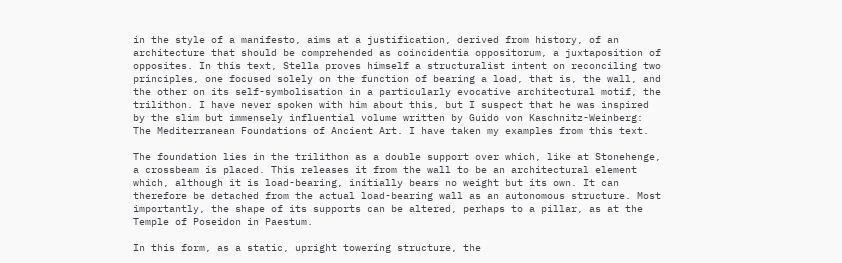in the style of a manifesto, aims at a justification, derived from history, of an architecture that should be comprehended as coincidentia oppositorum, a juxtaposition of opposites. In this text, Stella proves himself a structuralist intent on reconciling two principles, one focused solely on the function of bearing a load, that is, the wall, and the other on its self-symbolisation in a particularly evocative architectural motif, the trilithon. I have never spoken with him about this, but I suspect that he was inspired by the slim but immensely influential volume written by Guido von Kaschnitz-Weinberg: The Mediterranean Foundations of Ancient Art. I have taken my examples from this text.

The foundation lies in the trilithon as a double support over which, like at Stonehenge, a crossbeam is placed. This releases it from the wall to be an architectural element which, although it is load-bearing, initially bears no weight but its own. It can therefore be detached from the actual load-bearing wall as an autonomous structure. Most importantly, the shape of its supports can be altered, perhaps to a pillar, as at the Temple of Poseidon in Paestum.

In this form, as a static, upright towering structure, the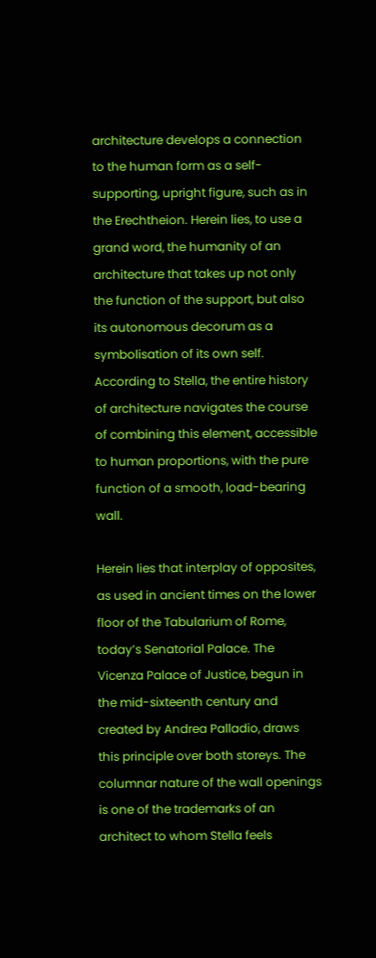architecture develops a connection to the human form as a self-supporting, upright figure, such as in the Erechtheion. Herein lies, to use a grand word, the humanity of an architecture that takes up not only the function of the support, but also its autonomous decorum as a symbolisation of its own self. According to Stella, the entire history of architecture navigates the course of combining this element, accessible to human proportions, with the pure function of a smooth, load-bearing wall.

Herein lies that interplay of opposites, as used in ancient times on the lower floor of the Tabularium of Rome, today’s Senatorial Palace. The Vicenza Palace of Justice, begun in the mid-sixteenth century and created by Andrea Palladio, draws this principle over both storeys. The columnar nature of the wall openings is one of the trademarks of an architect to whom Stella feels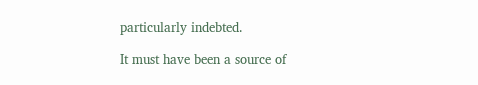particularly indebted.

It must have been a source of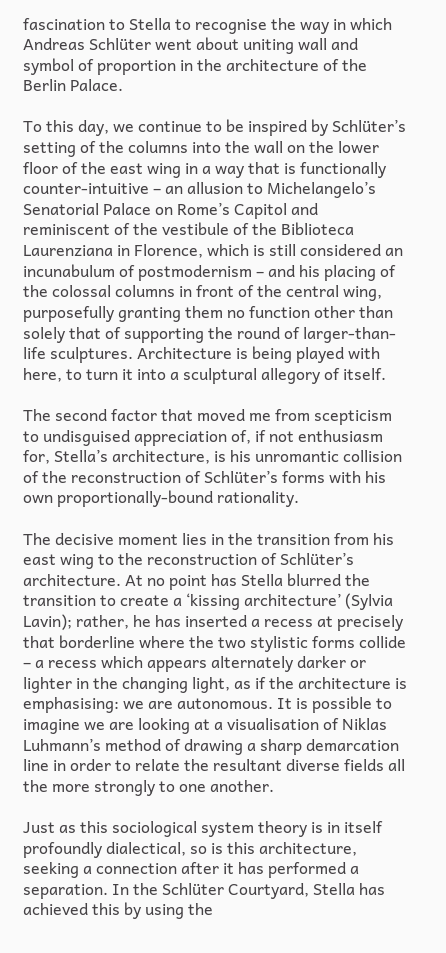fascination to Stella to recognise the way in which Andreas Schlüter went about uniting wall and symbol of proportion in the architecture of the Berlin Palace.

To this day, we continue to be inspired by Schlüter’s setting of the columns into the wall on the lower floor of the east wing in a way that is functionally counter-intuitive – an allusion to Michelangelo’s Senatorial Palace on Rome’s Capitol and reminiscent of the vestibule of the Biblioteca Laurenziana in Florence, which is still considered an incunabulum of postmodernism – and his placing of the colossal columns in front of the central wing, purposefully granting them no function other than solely that of supporting the round of larger-than-life sculptures. Architecture is being played with here, to turn it into a sculptural allegory of itself.

The second factor that moved me from scepticism to undisguised appreciation of, if not enthusiasm for, Stella’s architecture, is his unromantic collision of the reconstruction of Schlüter’s forms with his own proportionally-bound rationality.

The decisive moment lies in the transition from his east wing to the reconstruction of Schlüter’s architecture. At no point has Stella blurred the transition to create a ‘kissing architecture’ (Sylvia Lavin); rather, he has inserted a recess at precisely that borderline where the two stylistic forms collide – a recess which appears alternately darker or lighter in the changing light, as if the architecture is emphasising: we are autonomous. It is possible to imagine we are looking at a visualisation of Niklas Luhmann’s method of drawing a sharp demarcation line in order to relate the resultant diverse fields all the more strongly to one another.

Just as this sociological system theory is in itself profoundly dialectical, so is this architecture, seeking a connection after it has performed a separation. In the Schlüter Courtyard, Stella has achieved this by using the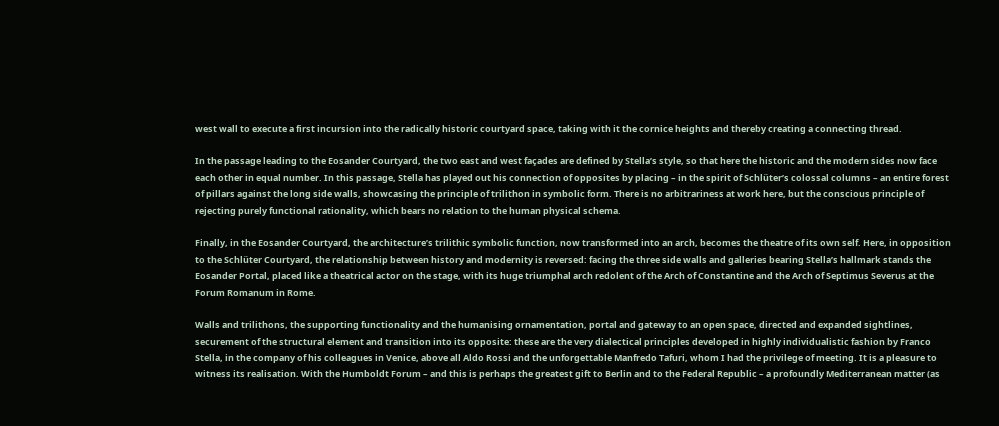west wall to execute a first incursion into the radically historic courtyard space, taking with it the cornice heights and thereby creating a connecting thread.

In the passage leading to the Eosander Courtyard, the two east and west façades are defined by Stella’s style, so that here the historic and the modern sides now face each other in equal number. In this passage, Stella has played out his connection of opposites by placing – in the spirit of Schlüter’s colossal columns – an entire forest of pillars against the long side walls, showcasing the principle of trilithon in symbolic form. There is no arbitrariness at work here, but the conscious principle of rejecting purely functional rationality, which bears no relation to the human physical schema.

Finally, in the Eosander Courtyard, the architecture’s trilithic symbolic function, now transformed into an arch, becomes the theatre of its own self. Here, in opposition to the Schlüter Courtyard, the relationship between history and modernity is reversed: facing the three side walls and galleries bearing Stella’s hallmark stands the Eosander Portal, placed like a theatrical actor on the stage, with its huge triumphal arch redolent of the Arch of Constantine and the Arch of Septimus Severus at the Forum Romanum in Rome.

Walls and trilithons, the supporting functionality and the humanising ornamentation, portal and gateway to an open space, directed and expanded sightlines, securement of the structural element and transition into its opposite: these are the very dialectical principles developed in highly individualistic fashion by Franco Stella, in the company of his colleagues in Venice, above all Aldo Rossi and the unforgettable Manfredo Tafuri, whom I had the privilege of meeting. It is a pleasure to witness its realisation. With the Humboldt Forum – and this is perhaps the greatest gift to Berlin and to the Federal Republic – a profoundly Mediterranean matter (as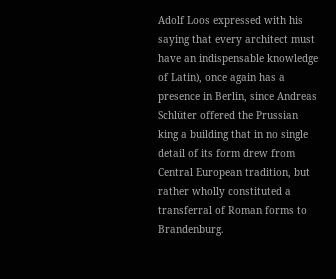Adolf Loos expressed with his saying that every architect must have an indispensable knowledge of Latin), once again has a presence in Berlin, since Andreas Schlüter offered the Prussian king a building that in no single detail of its form drew from Central European tradition, but rather wholly constituted a transferral of Roman forms to Brandenburg.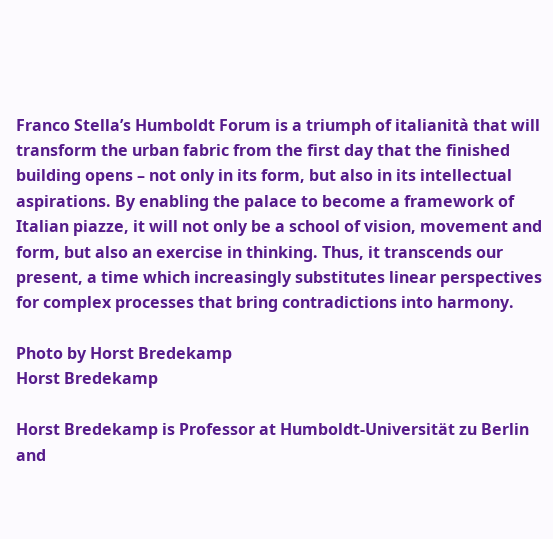Franco Stella’s Humboldt Forum is a triumph of italianità that will transform the urban fabric from the first day that the finished building opens – not only in its form, but also in its intellectual aspirations. By enabling the palace to become a framework of Italian piazze, it will not only be a school of vision, movement and form, but also an exercise in thinking. Thus, it transcends our present, a time which increasingly substitutes linear perspectives for complex processes that bring contradictions into harmony.

Photo by Horst Bredekamp
Horst Bredekamp

Horst Bredekamp is Professor at Humboldt-Universität zu Berlin and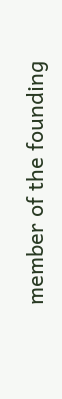member of the founding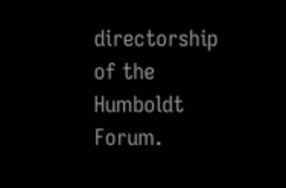directorship of the Humboldt Forum.